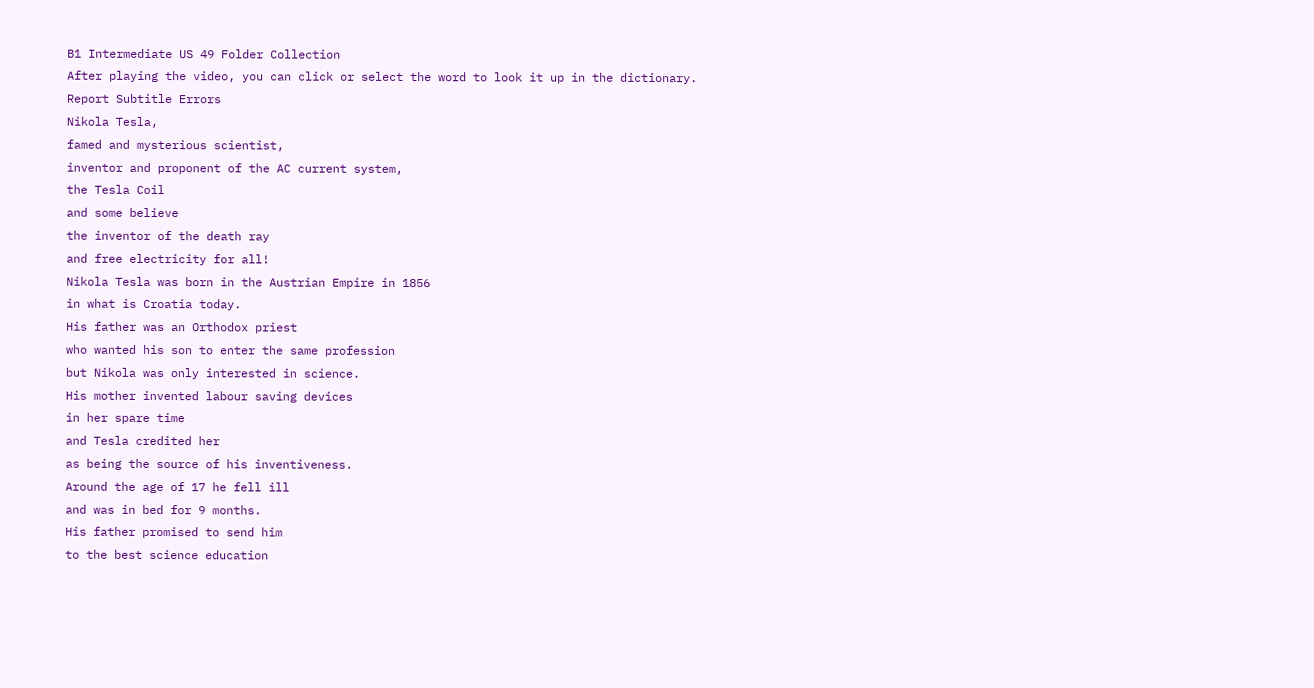B1 Intermediate US 49 Folder Collection
After playing the video, you can click or select the word to look it up in the dictionary.
Report Subtitle Errors
Nikola Tesla,
famed and mysterious scientist,
inventor and proponent of the AC current system,
the Tesla Coil
and some believe
the inventor of the death ray
and free electricity for all!
Nikola Tesla was born in the Austrian Empire in 1856
in what is Croatia today.
His father was an Orthodox priest
who wanted his son to enter the same profession
but Nikola was only interested in science.
His mother invented labour saving devices
in her spare time
and Tesla credited her
as being the source of his inventiveness.
Around the age of 17 he fell ill
and was in bed for 9 months.
His father promised to send him
to the best science education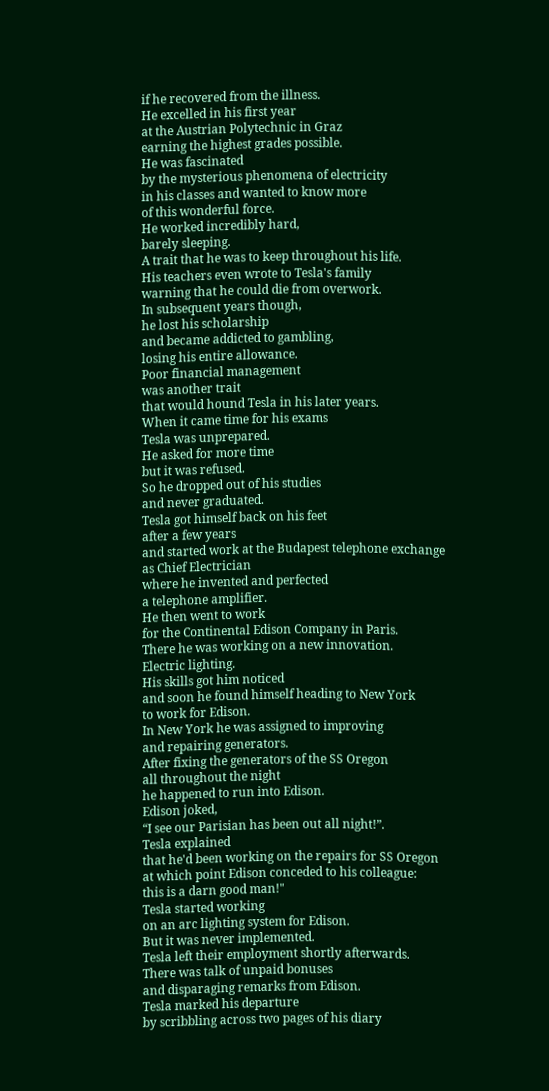if he recovered from the illness.
He excelled in his first year
at the Austrian Polytechnic in Graz
earning the highest grades possible.
He was fascinated
by the mysterious phenomena of electricity
in his classes and wanted to know more
of this wonderful force.
He worked incredibly hard,
barely sleeping.
A trait that he was to keep throughout his life.
His teachers even wrote to Tesla's family
warning that he could die from overwork.
In subsequent years though,
he lost his scholarship
and became addicted to gambling,
losing his entire allowance.
Poor financial management
was another trait
that would hound Tesla in his later years.
When it came time for his exams
Tesla was unprepared.
He asked for more time
but it was refused.
So he dropped out of his studies
and never graduated.
Tesla got himself back on his feet
after a few years
and started work at the Budapest telephone exchange
as Chief Electrician
where he invented and perfected
a telephone amplifier.
He then went to work
for the Continental Edison Company in Paris.
There he was working on a new innovation.
Electric lighting.
His skills got him noticed
and soon he found himself heading to New York
to work for Edison.
In New York he was assigned to improving
and repairing generators.
After fixing the generators of the SS Oregon
all throughout the night
he happened to run into Edison.
Edison joked,
“I see our Parisian has been out all night!”.
Tesla explained
that he'd been working on the repairs for SS Oregon
at which point Edison conceded to his colleague:
this is a darn good man!"
Tesla started working
on an arc lighting system for Edison.
But it was never implemented.
Tesla left their employment shortly afterwards.
There was talk of unpaid bonuses
and disparaging remarks from Edison.
Tesla marked his departure
by scribbling across two pages of his diary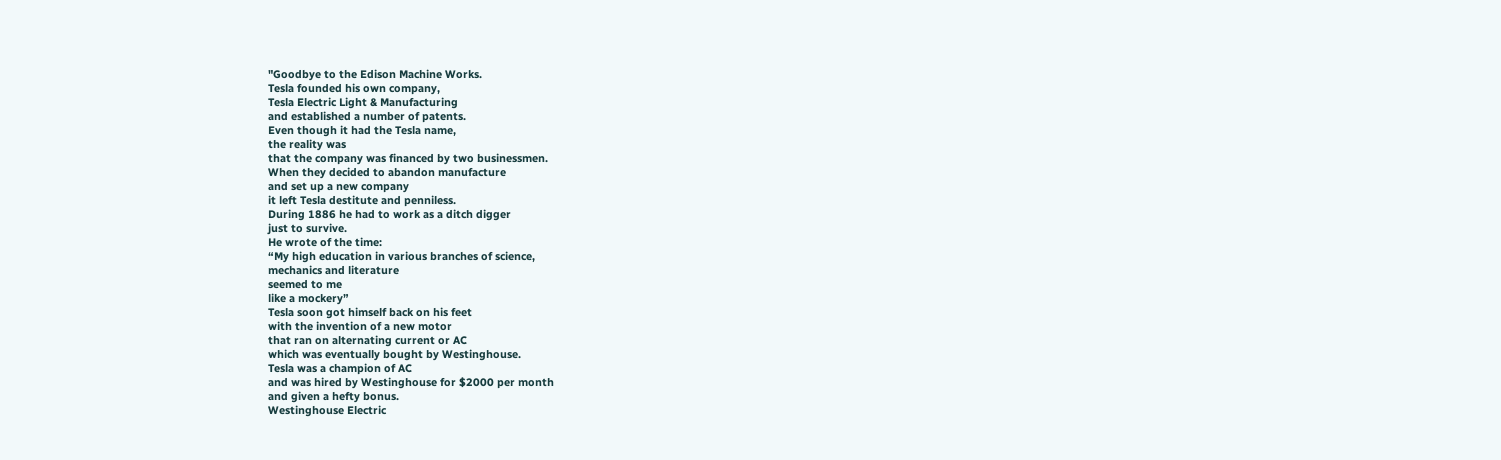"Goodbye to the Edison Machine Works.
Tesla founded his own company,
Tesla Electric Light & Manufacturing
and established a number of patents.
Even though it had the Tesla name,
the reality was
that the company was financed by two businessmen.
When they decided to abandon manufacture
and set up a new company
it left Tesla destitute and penniless.
During 1886 he had to work as a ditch digger
just to survive.
He wrote of the time:
“My high education in various branches of science,
mechanics and literature
seemed to me
like a mockery”
Tesla soon got himself back on his feet
with the invention of a new motor
that ran on alternating current or AC
which was eventually bought by Westinghouse.
Tesla was a champion of AC
and was hired by Westinghouse for $2000 per month
and given a hefty bonus.
Westinghouse Electric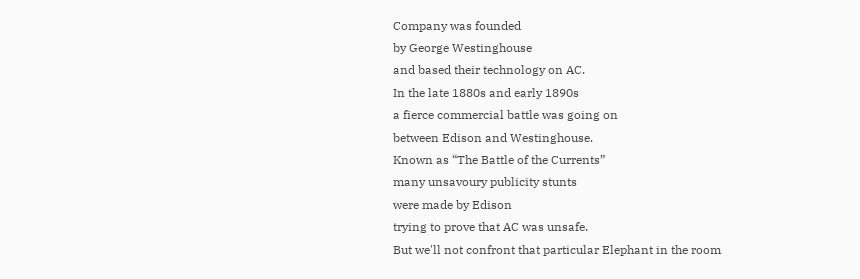Company was founded
by George Westinghouse
and based their technology on AC.
In the late 1880s and early 1890s
a fierce commercial battle was going on
between Edison and Westinghouse.
Known as “The Battle of the Currents”
many unsavoury publicity stunts
were made by Edison
trying to prove that AC was unsafe.
But we'll not confront that particular Elephant in the room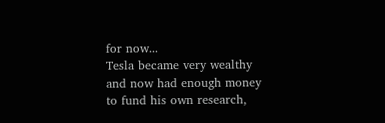for now...
Tesla became very wealthy
and now had enough money
to fund his own research,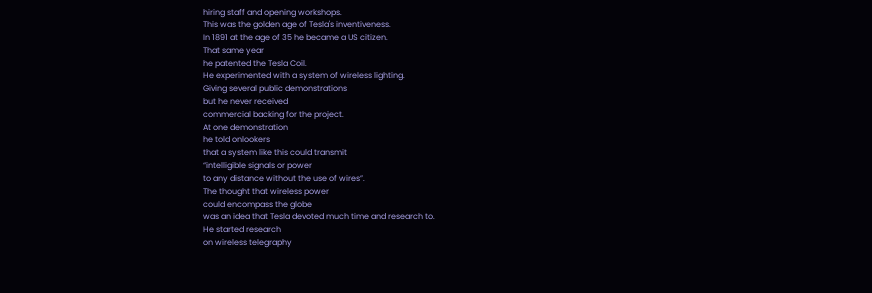hiring staff and opening workshops.
This was the golden age of Tesla's inventiveness.
In 1891 at the age of 35 he became a US citizen.
That same year
he patented the Tesla Coil.
He experimented with a system of wireless lighting.
Giving several public demonstrations
but he never received
commercial backing for the project.
At one demonstration
he told onlookers
that a system like this could transmit
“intelligible signals or power
to any distance without the use of wires”.
The thought that wireless power
could encompass the globe
was an idea that Tesla devoted much time and research to.
He started research
on wireless telegraphy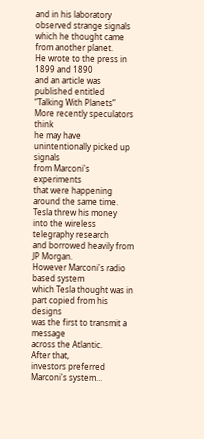and in his laboratory observed strange signals
which he thought came from another planet.
He wrote to the press in 1899 and 1890
and an article was published entitled
“Talking With Planets”
More recently speculators think
he may have
unintentionally picked up signals
from Marconi's experiments
that were happening around the same time.
Tesla threw his money
into the wireless telegraphy research
and borrowed heavily from JP Morgan.
However Marconi's radio based system
which Tesla thought was in part copied from his designs
was the first to transmit a message
across the Atlantic.
After that,
investors preferred Marconi's system…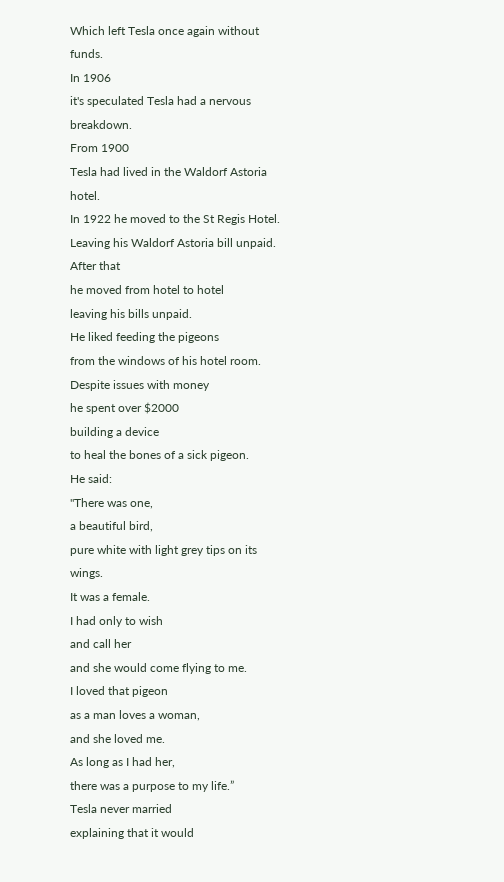Which left Tesla once again without funds.
In 1906
it's speculated Tesla had a nervous breakdown.
From 1900
Tesla had lived in the Waldorf Astoria hotel.
In 1922 he moved to the St Regis Hotel.
Leaving his Waldorf Astoria bill unpaid.
After that
he moved from hotel to hotel
leaving his bills unpaid.
He liked feeding the pigeons
from the windows of his hotel room.
Despite issues with money
he spent over $2000
building a device
to heal the bones of a sick pigeon.
He said:
"There was one,
a beautiful bird,
pure white with light grey tips on its wings.
It was a female.
I had only to wish
and call her
and she would come flying to me.
I loved that pigeon
as a man loves a woman,
and she loved me.
As long as I had her,
there was a purpose to my life.”
Tesla never married
explaining that it would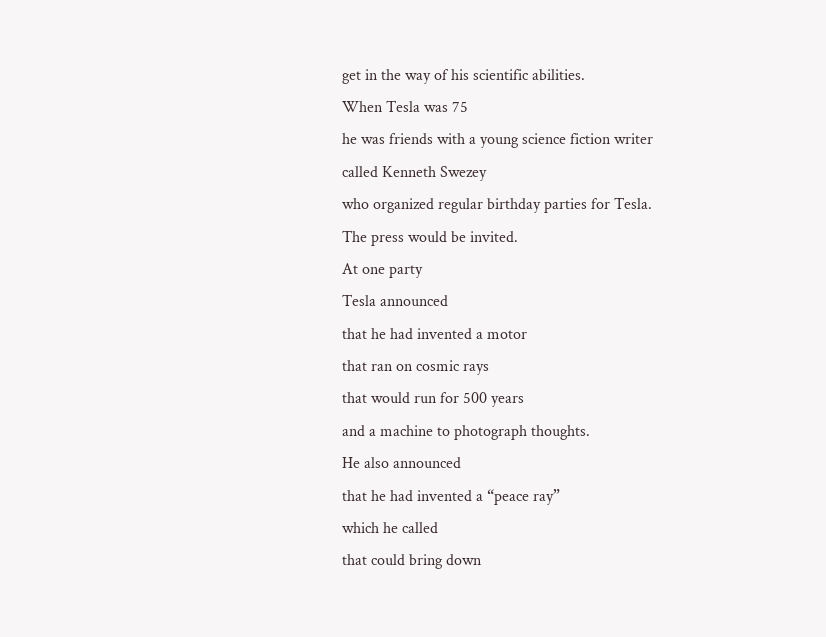get in the way of his scientific abilities.
When Tesla was 75
he was friends with a young science fiction writer
called Kenneth Swezey
who organized regular birthday parties for Tesla.
The press would be invited.
At one party
Tesla announced
that he had invented a motor
that ran on cosmic rays
that would run for 500 years
and a machine to photograph thoughts.
He also announced
that he had invented a “peace ray”
which he called
that could bring down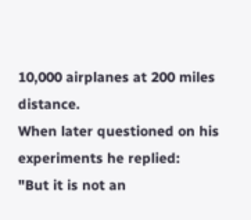10,000 airplanes at 200 miles distance.
When later questioned on his experiments he replied:
"But it is not an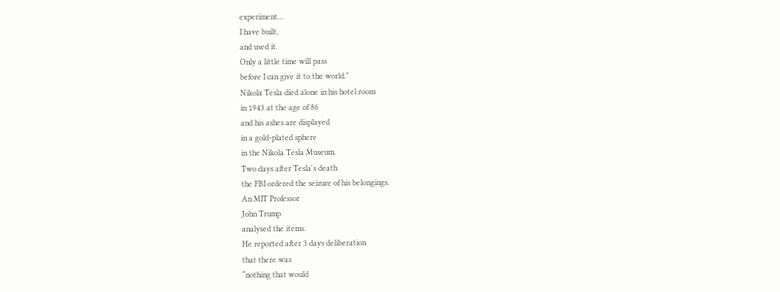experiment...
I have built,
and used it.
Only a little time will pass
before I can give it to the world."
Nikola Tesla died alone in his hotel room
in 1943 at the age of 86
and his ashes are displayed
in a gold-plated sphere
in the Nikola Tesla Museum.
Two days after Tesla's death
the FBI ordered the seizure of his belongings.
An MIT Professor
John Trump
analysed the items.
He reported after 3 days deliberation
that there was
“nothing that would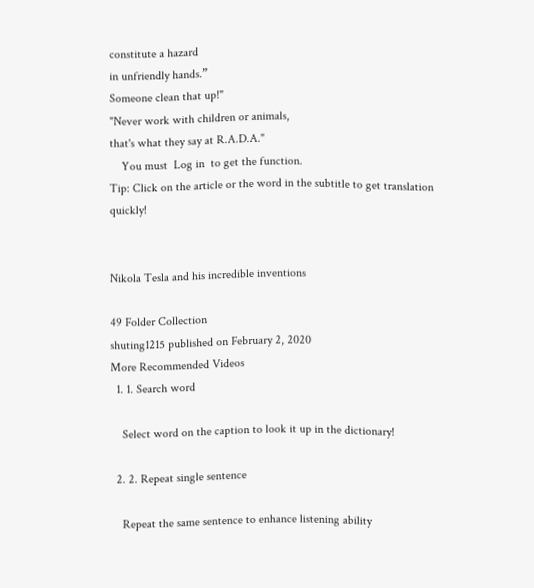constitute a hazard
in unfriendly hands.”
Someone clean that up!"
"Never work with children or animals,
that's what they say at R.A.D.A."
    You must  Log in  to get the function.
Tip: Click on the article or the word in the subtitle to get translation quickly!


Nikola Tesla and his incredible inventions

49 Folder Collection
shuting1215 published on February 2, 2020
More Recommended Videos
  1. 1. Search word

    Select word on the caption to look it up in the dictionary!

  2. 2. Repeat single sentence

    Repeat the same sentence to enhance listening ability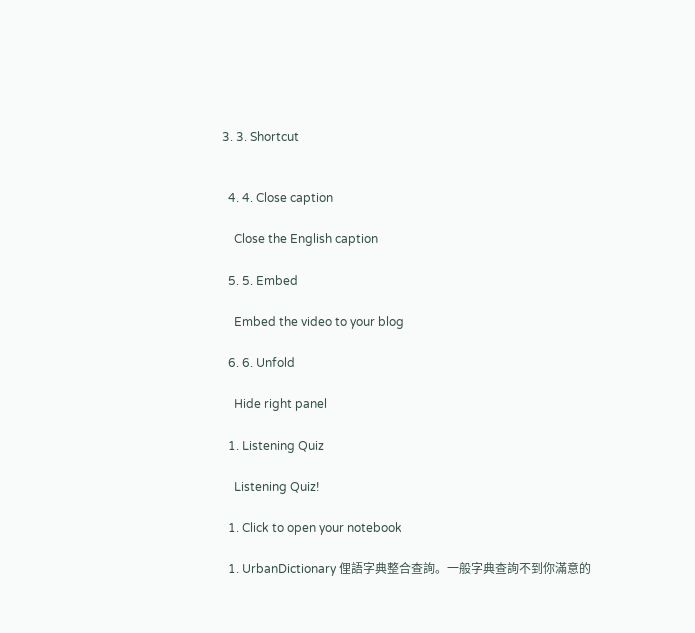3. 3. Shortcut


  4. 4. Close caption

    Close the English caption

  5. 5. Embed

    Embed the video to your blog

  6. 6. Unfold

    Hide right panel

  1. Listening Quiz

    Listening Quiz!

  1. Click to open your notebook

  1. UrbanDictionary 俚語字典整合查詢。一般字典查詢不到你滿意的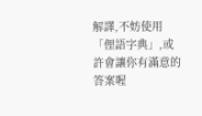解譯,不妨使用「俚語字典」,或許會讓你有滿意的答案喔